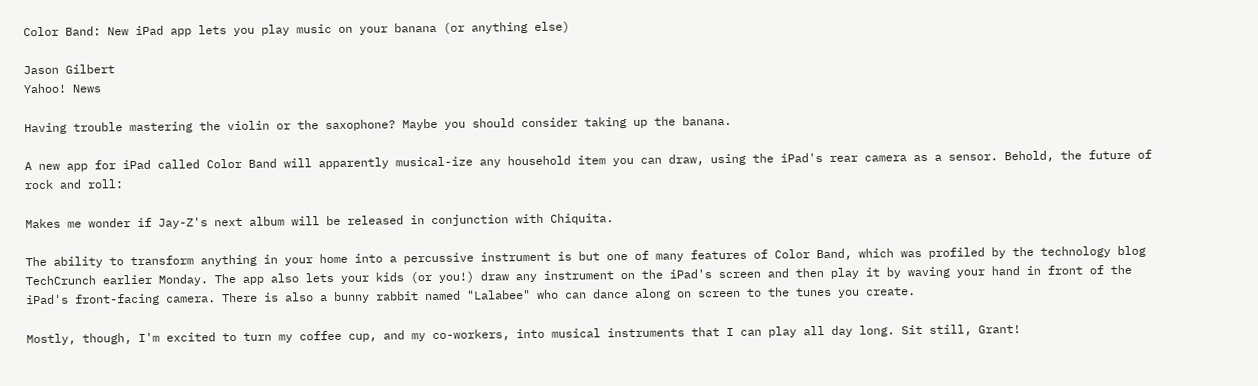Color Band: New iPad app lets you play music on your banana (or anything else)

Jason Gilbert
Yahoo! News

Having trouble mastering the violin or the saxophone? Maybe you should consider taking up the banana.

A new app for iPad called Color Band will apparently musical-ize any household item you can draw, using the iPad's rear camera as a sensor. Behold, the future of rock and roll:

Makes me wonder if Jay-Z's next album will be released in conjunction with Chiquita.

The ability to transform anything in your home into a percussive instrument is but one of many features of Color Band, which was profiled by the technology blog TechCrunch earlier Monday. The app also lets your kids (or you!) draw any instrument on the iPad's screen and then play it by waving your hand in front of the iPad's front-facing camera. There is also a bunny rabbit named "Lalabee" who can dance along on screen to the tunes you create.

Mostly, though, I'm excited to turn my coffee cup, and my co-workers, into musical instruments that I can play all day long. Sit still, Grant!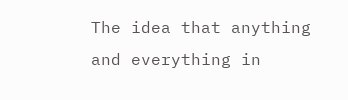The idea that anything and everything in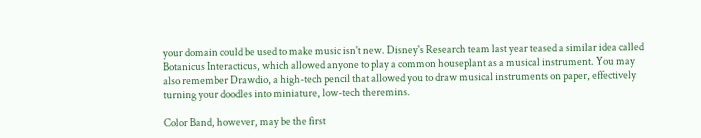your domain could be used to make music isn't new. Disney's Research team last year teased a similar idea called Botanicus Interacticus, which allowed anyone to play a common houseplant as a musical instrument. You may also remember Drawdio, a high-tech pencil that allowed you to draw musical instruments on paper, effectively turning your doodles into miniature, low-tech theremins.

Color Band, however, may be the first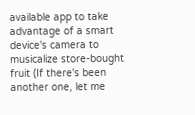available app to take advantage of a smart device's camera to musicalize store-bought fruit (If there's been another one, let me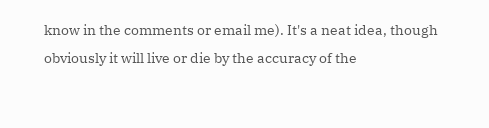know in the comments or email me). It's a neat idea, though obviously it will live or die by the accuracy of the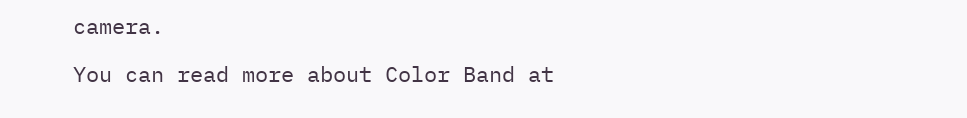camera.

You can read more about Color Band at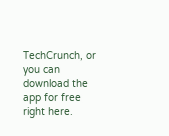TechCrunch, or you can download the app for free right here.